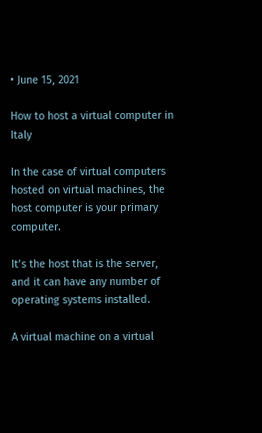• June 15, 2021

How to host a virtual computer in Italy

In the case of virtual computers hosted on virtual machines, the host computer is your primary computer.

It’s the host that is the server, and it can have any number of operating systems installed.

A virtual machine on a virtual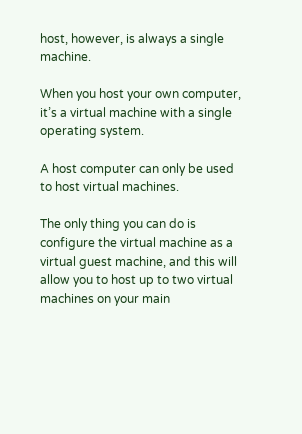host, however, is always a single machine.

When you host your own computer, it’s a virtual machine with a single operating system.

A host computer can only be used to host virtual machines.

The only thing you can do is configure the virtual machine as a virtual guest machine, and this will allow you to host up to two virtual machines on your main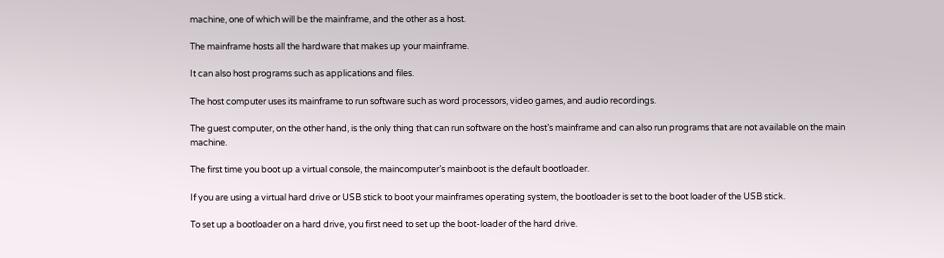machine, one of which will be the mainframe, and the other as a host.

The mainframe hosts all the hardware that makes up your mainframe.

It can also host programs such as applications and files.

The host computer uses its mainframe to run software such as word processors, video games, and audio recordings.

The guest computer, on the other hand, is the only thing that can run software on the host’s mainframe and can also run programs that are not available on the main machine.

The first time you boot up a virtual console, the maincomputer’s mainboot is the default bootloader.

If you are using a virtual hard drive or USB stick to boot your mainframes operating system, the bootloader is set to the boot loader of the USB stick.

To set up a bootloader on a hard drive, you first need to set up the boot-loader of the hard drive.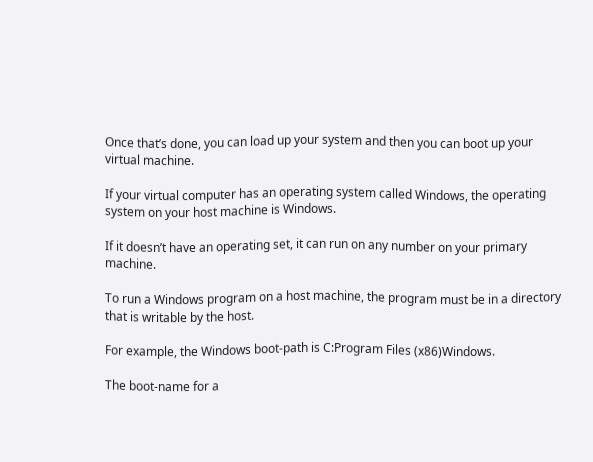Once that’s done, you can load up your system and then you can boot up your virtual machine.

If your virtual computer has an operating system called Windows, the operating system on your host machine is Windows.

If it doesn’t have an operating set, it can run on any number on your primary machine.

To run a Windows program on a host machine, the program must be in a directory that is writable by the host.

For example, the Windows boot-path is C:Program Files (x86)Windows.

The boot-name for a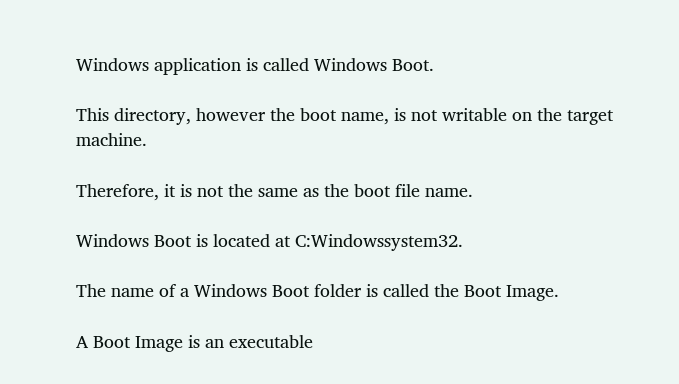Windows application is called Windows Boot.

This directory, however the boot name, is not writable on the target machine.

Therefore, it is not the same as the boot file name.

Windows Boot is located at C:Windowssystem32.

The name of a Windows Boot folder is called the Boot Image.

A Boot Image is an executable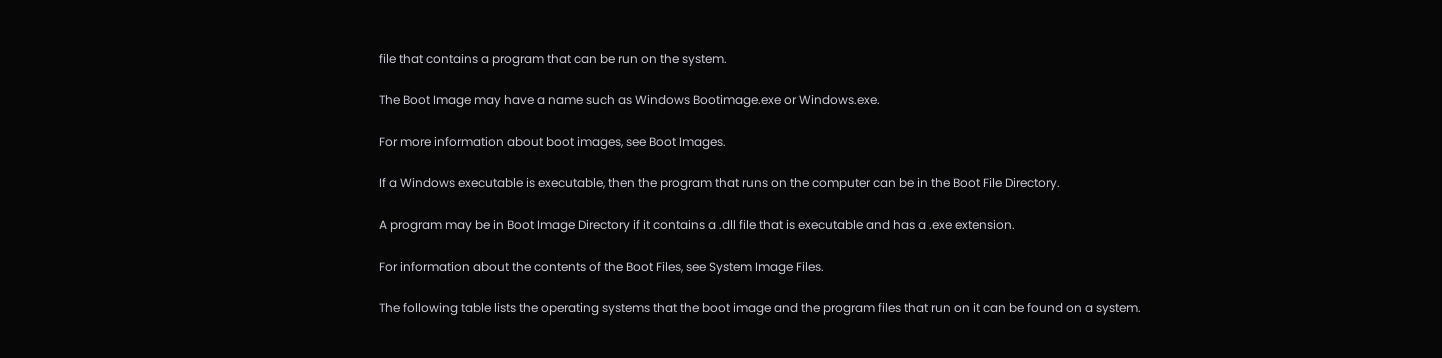file that contains a program that can be run on the system.

The Boot Image may have a name such as Windows Bootimage.exe or Windows.exe.

For more information about boot images, see Boot Images.

If a Windows executable is executable, then the program that runs on the computer can be in the Boot File Directory.

A program may be in Boot Image Directory if it contains a .dll file that is executable and has a .exe extension.

For information about the contents of the Boot Files, see System Image Files.

The following table lists the operating systems that the boot image and the program files that run on it can be found on a system.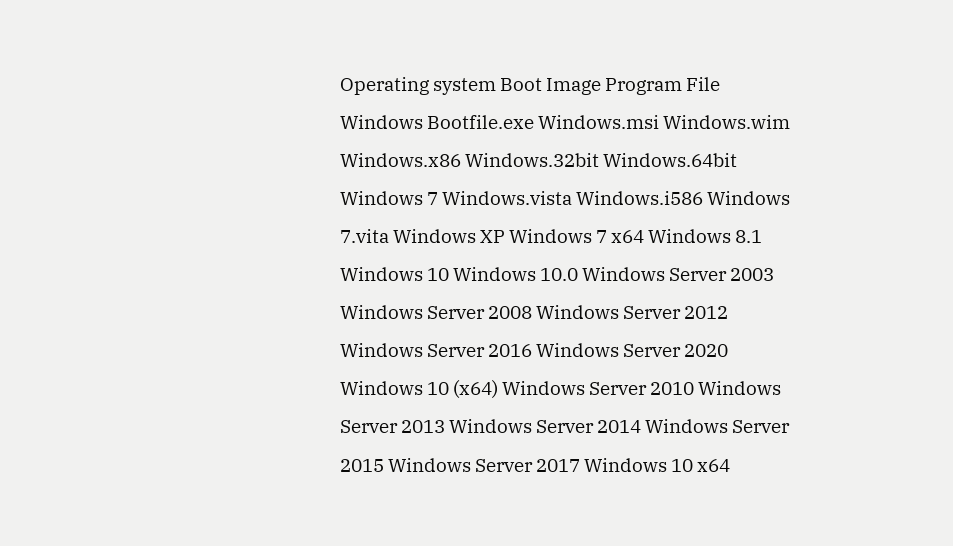Operating system Boot Image Program File Windows Bootfile.exe Windows.msi Windows.wim Windows.x86 Windows.32bit Windows.64bit Windows 7 Windows.vista Windows.i586 Windows 7.vita Windows XP Windows 7 x64 Windows 8.1 Windows 10 Windows 10.0 Windows Server 2003 Windows Server 2008 Windows Server 2012 Windows Server 2016 Windows Server 2020 Windows 10 (x64) Windows Server 2010 Windows Server 2013 Windows Server 2014 Windows Server 2015 Windows Server 2017 Windows 10 x64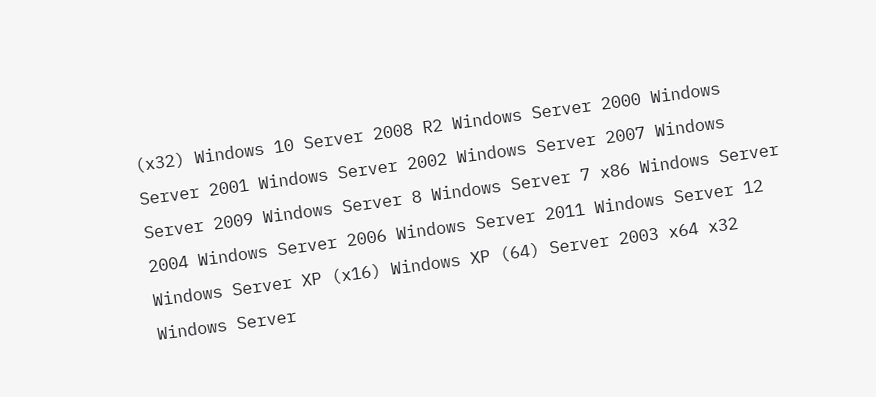(x32) Windows 10 Server 2008 R2 Windows Server 2000 Windows Server 2001 Windows Server 2002 Windows Server 2007 Windows Server 2009 Windows Server 8 Windows Server 7 x86 Windows Server 2004 Windows Server 2006 Windows Server 2011 Windows Server 12 Windows Server XP (x16) Windows XP (64) Server 2003 x64 x32 Windows Server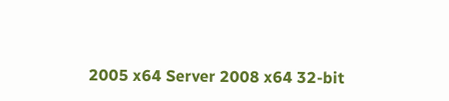2005 x64 Server 2008 x64 32-bit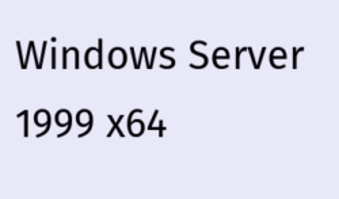Windows Server 1999 x64